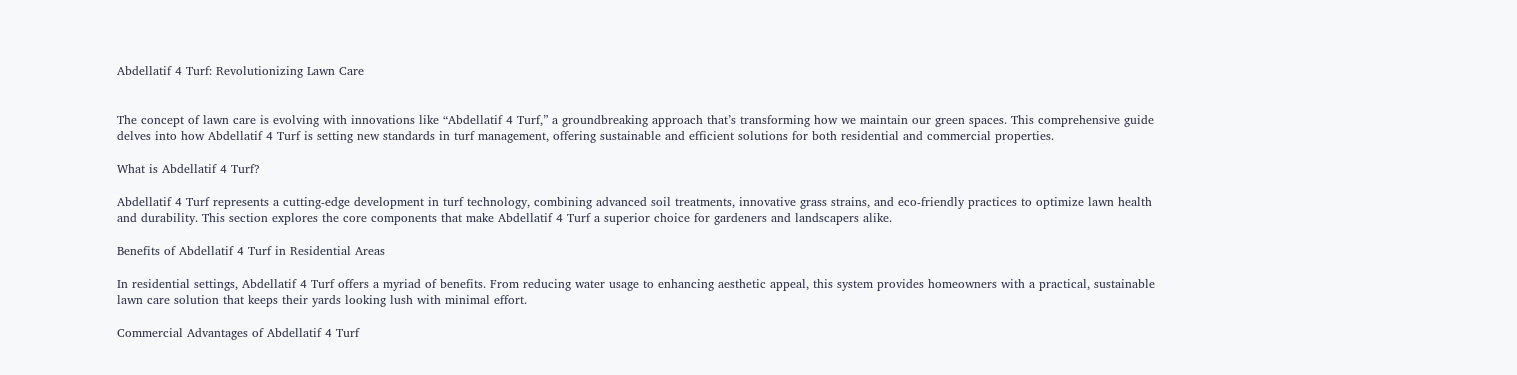Abdellatif 4 Turf: Revolutionizing Lawn Care


The concept of lawn care is evolving with innovations like “Abdellatif 4 Turf,” a groundbreaking approach that’s transforming how we maintain our green spaces. This comprehensive guide delves into how Abdellatif 4 Turf is setting new standards in turf management, offering sustainable and efficient solutions for both residential and commercial properties.

What is Abdellatif 4 Turf?

Abdellatif 4 Turf represents a cutting-edge development in turf technology, combining advanced soil treatments, innovative grass strains, and eco-friendly practices to optimize lawn health and durability. This section explores the core components that make Abdellatif 4 Turf a superior choice for gardeners and landscapers alike.

Benefits of Abdellatif 4 Turf in Residential Areas

In residential settings, Abdellatif 4 Turf offers a myriad of benefits. From reducing water usage to enhancing aesthetic appeal, this system provides homeowners with a practical, sustainable lawn care solution that keeps their yards looking lush with minimal effort.

Commercial Advantages of Abdellatif 4 Turf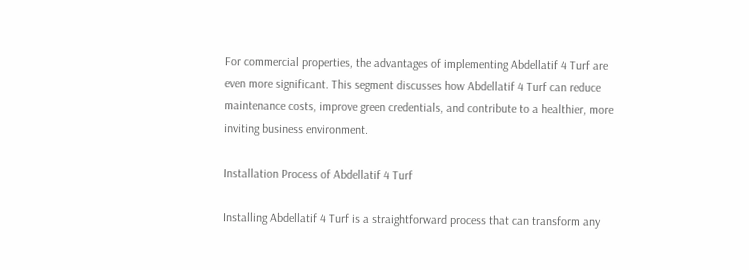For commercial properties, the advantages of implementing Abdellatif 4 Turf are even more significant. This segment discusses how Abdellatif 4 Turf can reduce maintenance costs, improve green credentials, and contribute to a healthier, more inviting business environment.

Installation Process of Abdellatif 4 Turf

Installing Abdellatif 4 Turf is a straightforward process that can transform any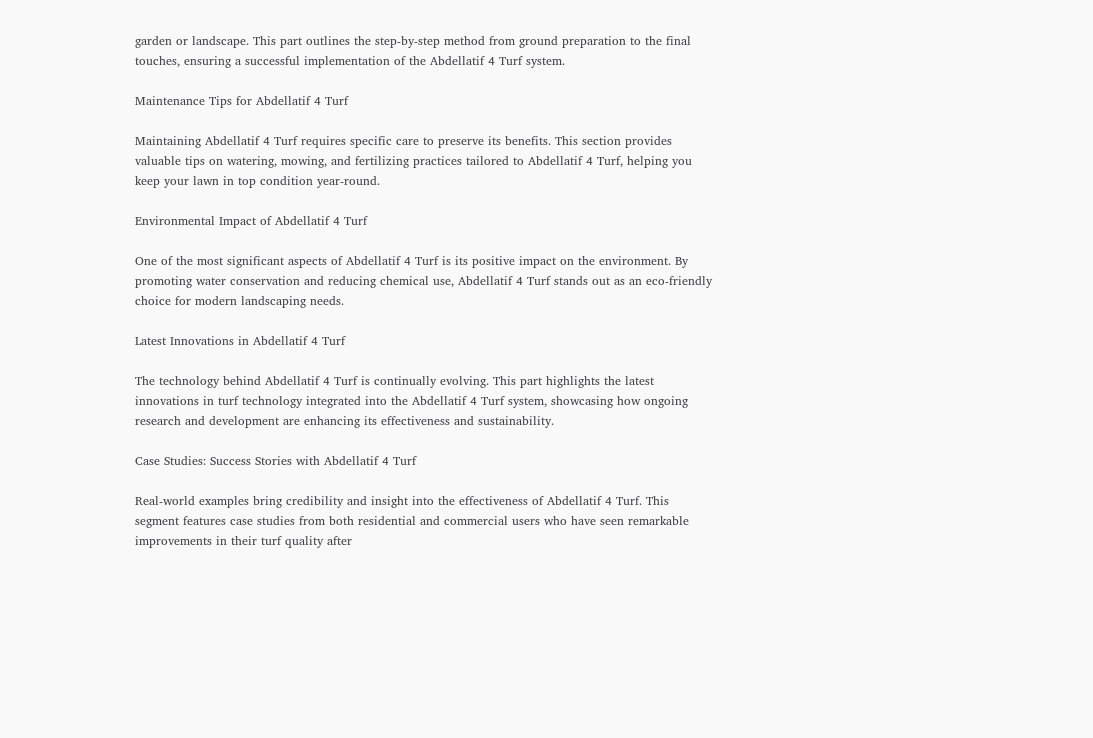garden or landscape. This part outlines the step-by-step method from ground preparation to the final touches, ensuring a successful implementation of the Abdellatif 4 Turf system.

Maintenance Tips for Abdellatif 4 Turf

Maintaining Abdellatif 4 Turf requires specific care to preserve its benefits. This section provides valuable tips on watering, mowing, and fertilizing practices tailored to Abdellatif 4 Turf, helping you keep your lawn in top condition year-round.

Environmental Impact of Abdellatif 4 Turf

One of the most significant aspects of Abdellatif 4 Turf is its positive impact on the environment. By promoting water conservation and reducing chemical use, Abdellatif 4 Turf stands out as an eco-friendly choice for modern landscaping needs.

Latest Innovations in Abdellatif 4 Turf

The technology behind Abdellatif 4 Turf is continually evolving. This part highlights the latest innovations in turf technology integrated into the Abdellatif 4 Turf system, showcasing how ongoing research and development are enhancing its effectiveness and sustainability.

Case Studies: Success Stories with Abdellatif 4 Turf

Real-world examples bring credibility and insight into the effectiveness of Abdellatif 4 Turf. This segment features case studies from both residential and commercial users who have seen remarkable improvements in their turf quality after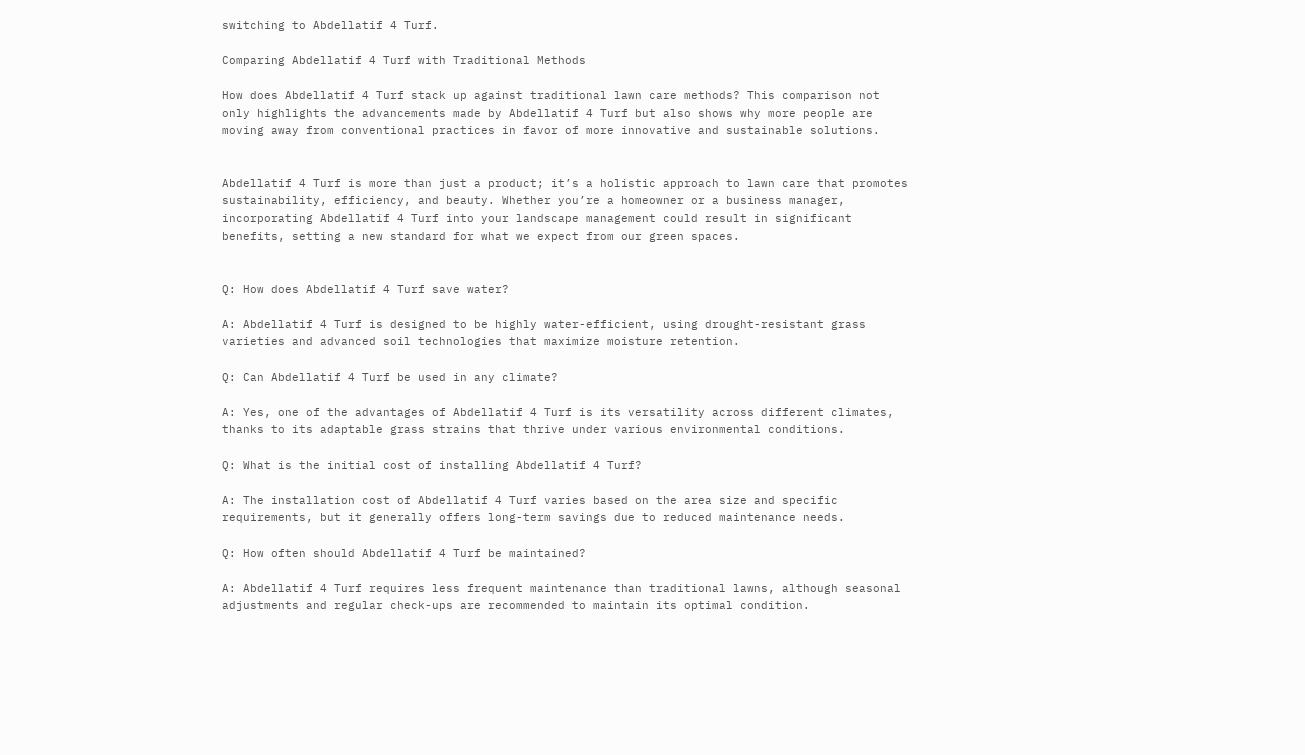switching to Abdellatif 4 Turf.

Comparing Abdellatif 4 Turf with Traditional Methods

How does Abdellatif 4 Turf stack up against traditional lawn care methods? This comparison not only highlights the advancements made by Abdellatif 4 Turf but also shows why more people are moving away from conventional practices in favor of more innovative and sustainable solutions.


Abdellatif 4 Turf is more than just a product; it’s a holistic approach to lawn care that promotes sustainability, efficiency, and beauty. Whether you’re a homeowner or a business manager, incorporating Abdellatif 4 Turf into your landscape management could result in significant benefits, setting a new standard for what we expect from our green spaces.


Q: How does Abdellatif 4 Turf save water?

A: Abdellatif 4 Turf is designed to be highly water-efficient, using drought-resistant grass varieties and advanced soil technologies that maximize moisture retention.

Q: Can Abdellatif 4 Turf be used in any climate?

A: Yes, one of the advantages of Abdellatif 4 Turf is its versatility across different climates, thanks to its adaptable grass strains that thrive under various environmental conditions.

Q: What is the initial cost of installing Abdellatif 4 Turf?

A: The installation cost of Abdellatif 4 Turf varies based on the area size and specific requirements, but it generally offers long-term savings due to reduced maintenance needs.

Q: How often should Abdellatif 4 Turf be maintained?

A: Abdellatif 4 Turf requires less frequent maintenance than traditional lawns, although seasonal adjustments and regular check-ups are recommended to maintain its optimal condition.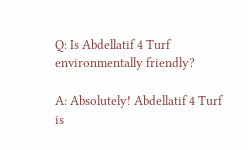Q: Is Abdellatif 4 Turf environmentally friendly?

A: Absolutely! Abdellatif 4 Turf is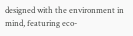designed with the environment in mind, featuring eco-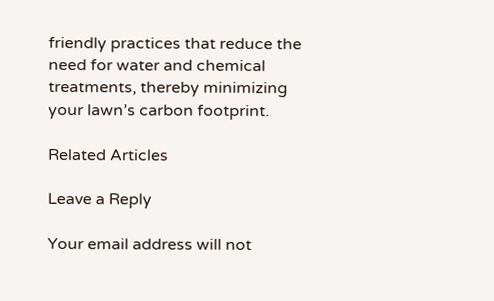friendly practices that reduce the need for water and chemical treatments, thereby minimizing your lawn’s carbon footprint.

Related Articles

Leave a Reply

Your email address will not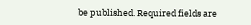be published. Required fields are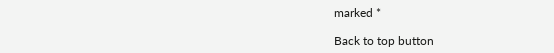marked *

Back to top button